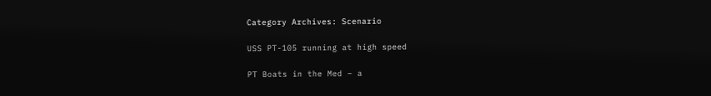Category Archives: Scenario

USS PT-105 running at high speed

PT Boats in the Med – a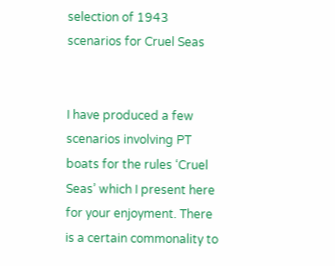selection of 1943 scenarios for Cruel Seas


I have produced a few scenarios involving PT boats for the rules ‘Cruel Seas’ which I present here for your enjoyment. There is a certain commonality to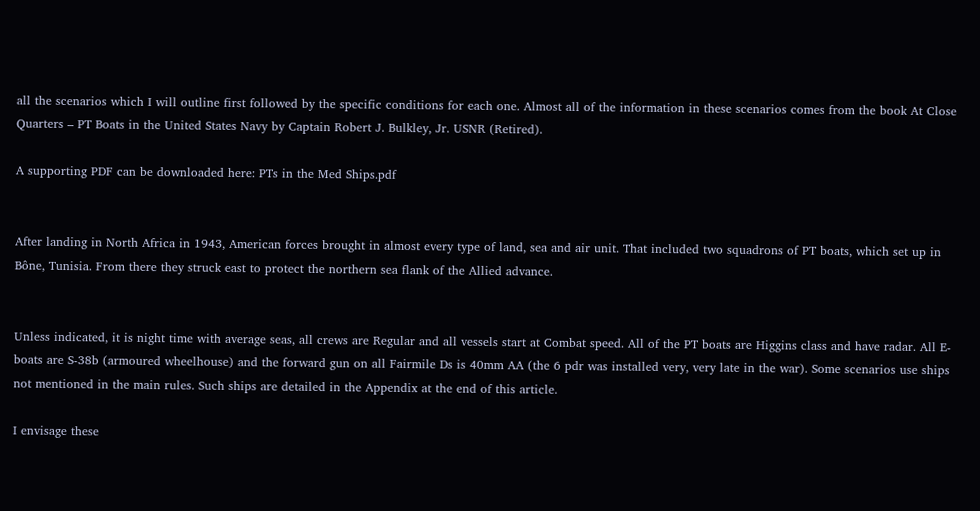all the scenarios which I will outline first followed by the specific conditions for each one. Almost all of the information in these scenarios comes from the book At Close Quarters – PT Boats in the United States Navy by Captain Robert J. Bulkley, Jr. USNR (Retired).

A supporting PDF can be downloaded here: PTs in the Med Ships.pdf


After landing in North Africa in 1943, American forces brought in almost every type of land, sea and air unit. That included two squadrons of PT boats, which set up in Bône, Tunisia. From there they struck east to protect the northern sea flank of the Allied advance.


Unless indicated, it is night time with average seas, all crews are Regular and all vessels start at Combat speed. All of the PT boats are Higgins class and have radar. All E-boats are S-38b (armoured wheelhouse) and the forward gun on all Fairmile Ds is 40mm AA (the 6 pdr was installed very, very late in the war). Some scenarios use ships not mentioned in the main rules. Such ships are detailed in the Appendix at the end of this article.

I envisage these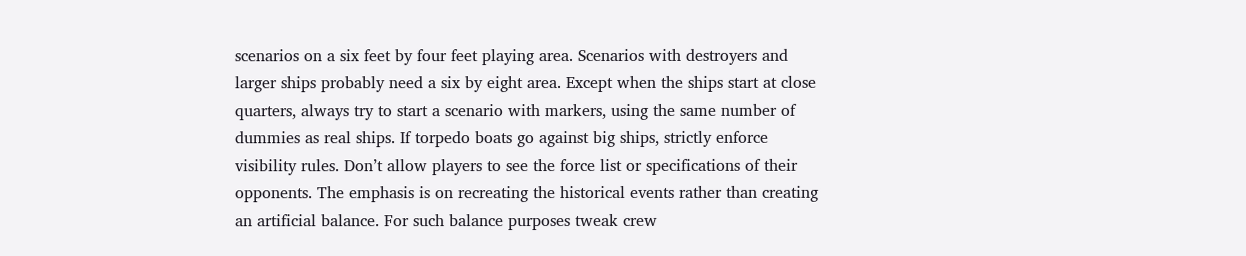scenarios on a six feet by four feet playing area. Scenarios with destroyers and larger ships probably need a six by eight area. Except when the ships start at close quarters, always try to start a scenario with markers, using the same number of dummies as real ships. If torpedo boats go against big ships, strictly enforce visibility rules. Don’t allow players to see the force list or specifications of their opponents. The emphasis is on recreating the historical events rather than creating an artificial balance. For such balance purposes tweak crew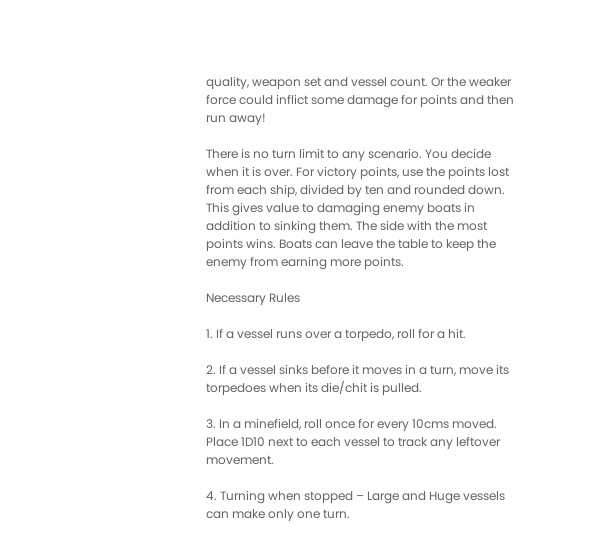quality, weapon set and vessel count. Or the weaker force could inflict some damage for points and then run away!

There is no turn limit to any scenario. You decide when it is over. For victory points, use the points lost from each ship, divided by ten and rounded down. This gives value to damaging enemy boats in addition to sinking them. The side with the most points wins. Boats can leave the table to keep the enemy from earning more points.

Necessary Rules

1. If a vessel runs over a torpedo, roll for a hit.

2. If a vessel sinks before it moves in a turn, move its torpedoes when its die/chit is pulled.

3. In a minefield, roll once for every 10cms moved. Place 1D10 next to each vessel to track any leftover movement.

4. Turning when stopped – Large and Huge vessels can make only one turn.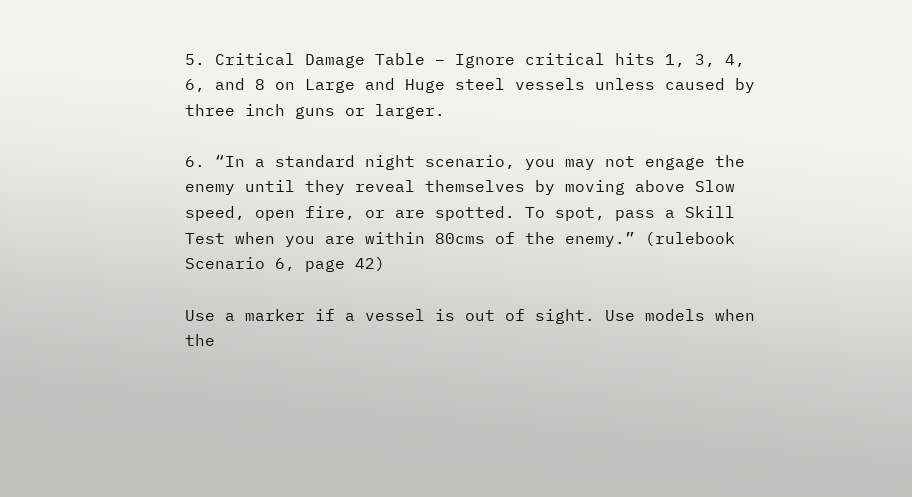5. Critical Damage Table – Ignore critical hits 1, 3, 4, 6, and 8 on Large and Huge steel vessels unless caused by three inch guns or larger.

6. “In a standard night scenario, you may not engage the enemy until they reveal themselves by moving above Slow speed, open fire, or are spotted. To spot, pass a Skill Test when you are within 80cms of the enemy.” (rulebook Scenario 6, page 42)

Use a marker if a vessel is out of sight. Use models when the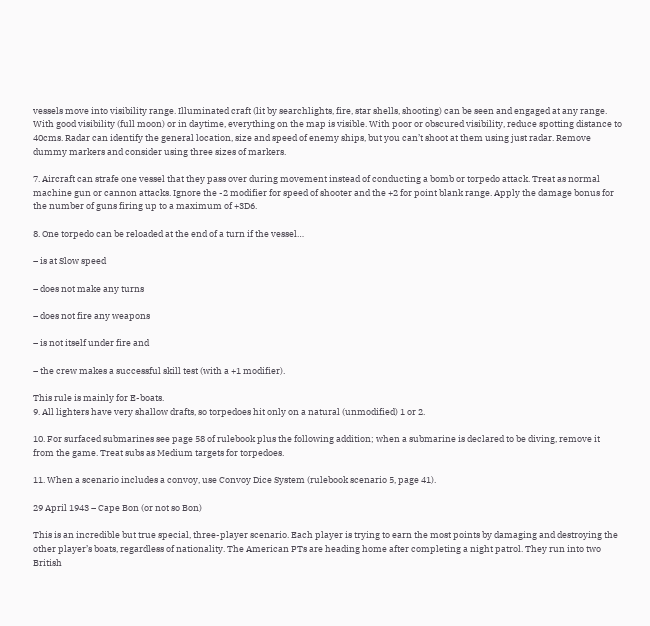vessels move into visibility range. Illuminated craft (lit by searchlights, fire, star shells, shooting) can be seen and engaged at any range. With good visibility (full moon) or in daytime, everything on the map is visible. With poor or obscured visibility, reduce spotting distance to 40cms. Radar can identify the general location, size and speed of enemy ships, but you can’t shoot at them using just radar. Remove dummy markers and consider using three sizes of markers.

7. Aircraft can strafe one vessel that they pass over during movement instead of conducting a bomb or torpedo attack. Treat as normal machine gun or cannon attacks. Ignore the -2 modifier for speed of shooter and the +2 for point blank range. Apply the damage bonus for the number of guns firing up to a maximum of +3D6.

8. One torpedo can be reloaded at the end of a turn if the vessel…

– is at Slow speed

– does not make any turns

– does not fire any weapons

– is not itself under fire and

– the crew makes a successful skill test (with a +1 modifier).

This rule is mainly for E-boats.
9. All lighters have very shallow drafts, so torpedoes hit only on a natural (unmodified) 1 or 2.

10. For surfaced submarines see page 58 of rulebook plus the following addition; when a submarine is declared to be diving, remove it from the game. Treat subs as Medium targets for torpedoes.

11. When a scenario includes a convoy, use Convoy Dice System (rulebook scenario 5, page 41).

29 April 1943 – Cape Bon (or not so Bon)

This is an incredible but true special, three-player scenario. Each player is trying to earn the most points by damaging and destroying the other player’s boats, regardless of nationality. The American PTs are heading home after completing a night patrol. They run into two British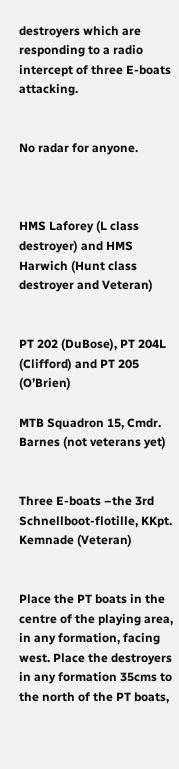destroyers which are responding to a radio intercept of three E-boats attacking.


No radar for anyone.



HMS Laforey (L class destroyer) and HMS Harwich (Hunt class destroyer and Veteran)


PT 202 (DuBose), PT 204L (Clifford) and PT 205 (O’Brien)

MTB Squadron 15, Cmdr. Barnes (not veterans yet)


Three E-boats –the 3rd Schnellboot-flotille, KKpt. Kemnade (Veteran)


Place the PT boats in the centre of the playing area, in any formation, facing west. Place the destroyers in any formation 35cms to the north of the PT boats,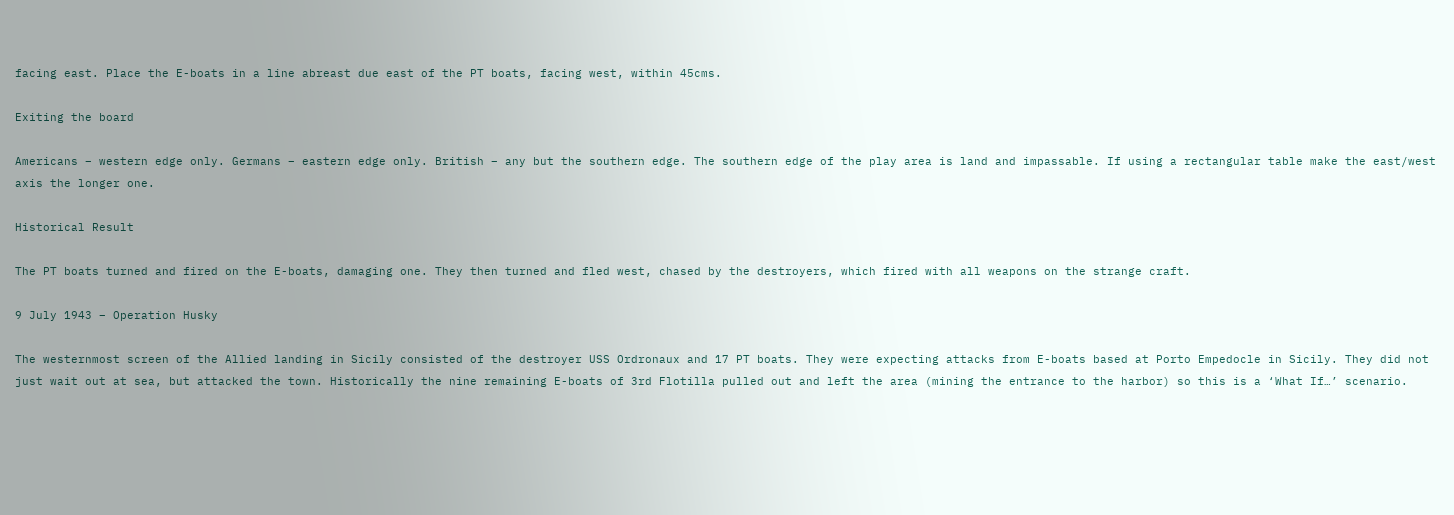facing east. Place the E-boats in a line abreast due east of the PT boats, facing west, within 45cms.

Exiting the board

Americans – western edge only. Germans – eastern edge only. British – any but the southern edge. The southern edge of the play area is land and impassable. If using a rectangular table make the east/west axis the longer one.

Historical Result

The PT boats turned and fired on the E-boats, damaging one. They then turned and fled west, chased by the destroyers, which fired with all weapons on the strange craft.

9 July 1943 – Operation Husky

The westernmost screen of the Allied landing in Sicily consisted of the destroyer USS Ordronaux and 17 PT boats. They were expecting attacks from E-boats based at Porto Empedocle in Sicily. They did not just wait out at sea, but attacked the town. Historically the nine remaining E-boats of 3rd Flotilla pulled out and left the area (mining the entrance to the harbor) so this is a ‘What If…’ scenario.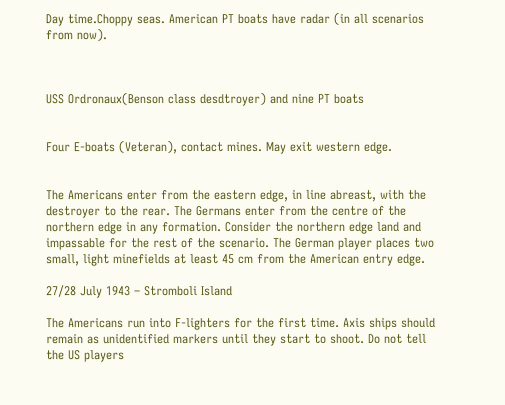Day time.Choppy seas. American PT boats have radar (in all scenarios from now).



USS Ordronaux(Benson class desdtroyer) and nine PT boats


Four E-boats (Veteran), contact mines. May exit western edge.


The Americans enter from the eastern edge, in line abreast, with the destroyer to the rear. The Germans enter from the centre of the northern edge in any formation. Consider the northern edge land and impassable for the rest of the scenario. The German player places two small, light minefields at least 45 cm from the American entry edge.

27/28 July 1943 – Stromboli Island

The Americans run into F-lighters for the first time. Axis ships should remain as unidentified markers until they start to shoot. Do not tell the US players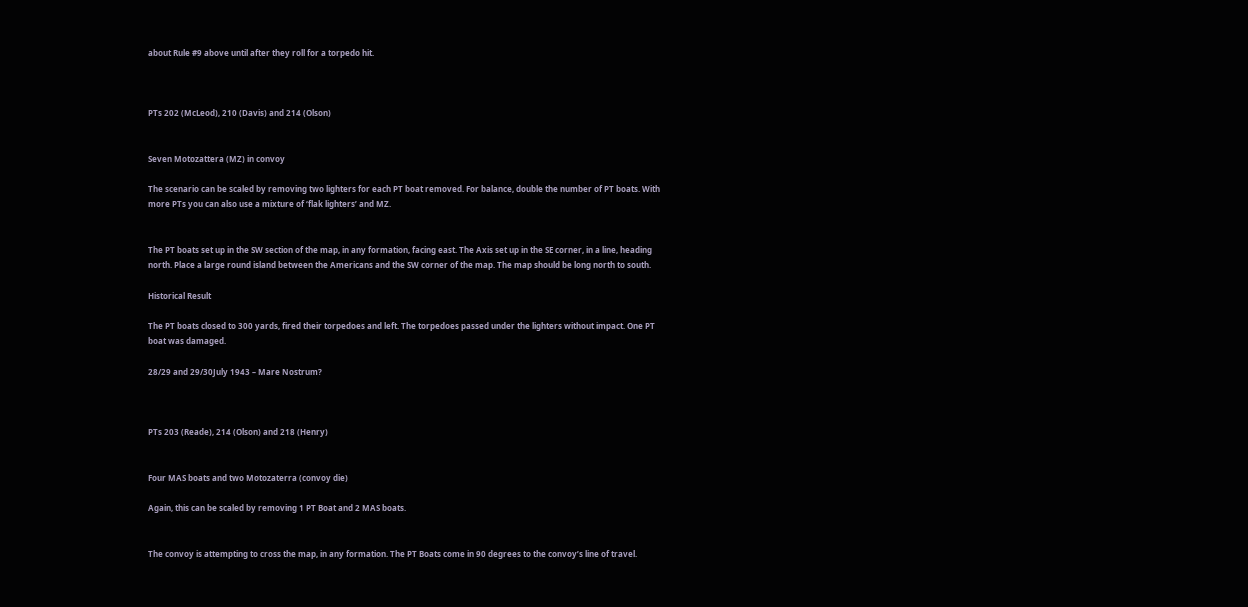about Rule #9 above until after they roll for a torpedo hit.



PTs 202 (McLeod), 210 (Davis) and 214 (Olson)


Seven Motozattera (MZ) in convoy

The scenario can be scaled by removing two lighters for each PT boat removed. For balance, double the number of PT boats. With more PTs you can also use a mixture of ‘flak lighters’ and MZ.


The PT boats set up in the SW section of the map, in any formation, facing east. The Axis set up in the SE corner, in a line, heading north. Place a large round island between the Americans and the SW corner of the map. The map should be long north to south.

Historical Result

The PT boats closed to 300 yards, fired their torpedoes and left. The torpedoes passed under the lighters without impact. One PT boat was damaged.

28/29 and 29/30July 1943 – Mare Nostrum?



PTs 203 (Reade), 214 (Olson) and 218 (Henry)


Four MAS boats and two Motozaterra (convoy die)

Again, this can be scaled by removing 1 PT Boat and 2 MAS boats.


The convoy is attempting to cross the map, in any formation. The PT Boats come in 90 degrees to the convoy’s line of travel.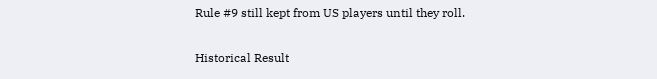Rule #9 still kept from US players until they roll.

Historical Result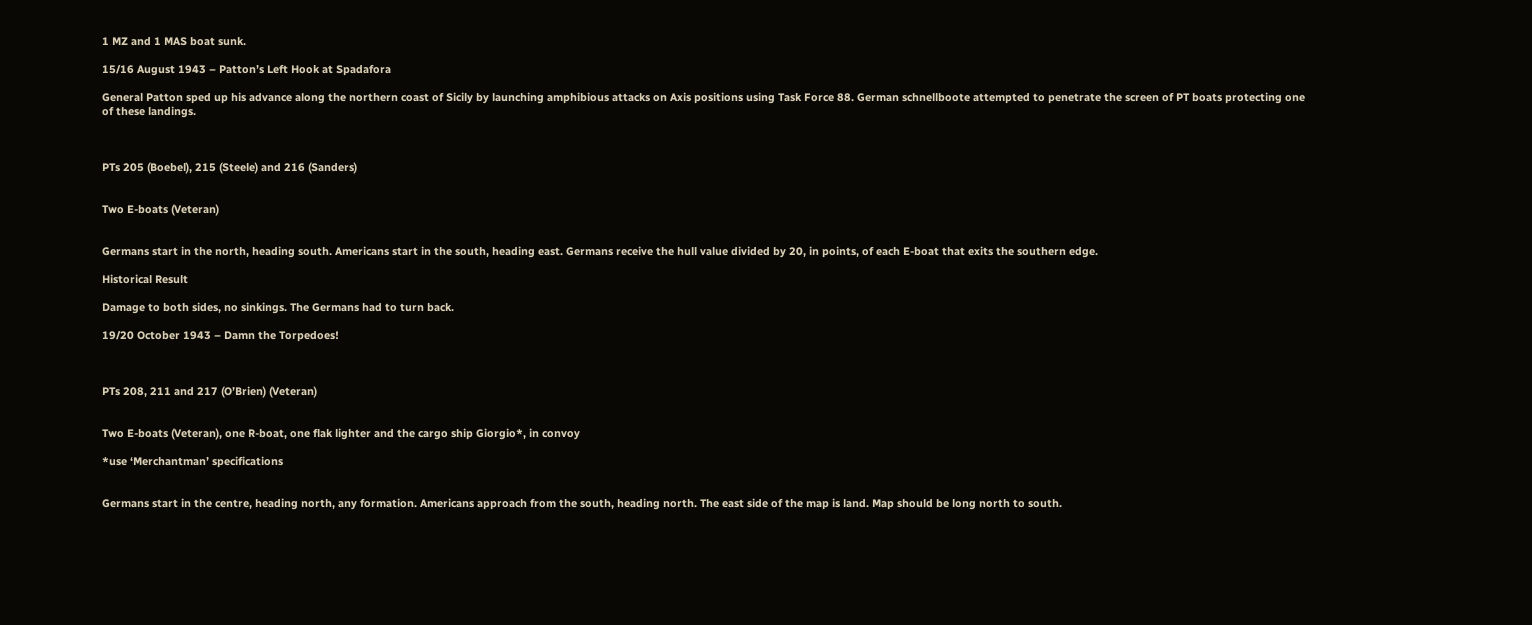1 MZ and 1 MAS boat sunk.

15/16 August 1943 – Patton’s Left Hook at Spadafora

General Patton sped up his advance along the northern coast of Sicily by launching amphibious attacks on Axis positions using Task Force 88. German schnellboote attempted to penetrate the screen of PT boats protecting one of these landings.



PTs 205 (Boebel), 215 (Steele) and 216 (Sanders)


Two E-boats (Veteran)


Germans start in the north, heading south. Americans start in the south, heading east. Germans receive the hull value divided by 20, in points, of each E-boat that exits the southern edge.

Historical Result

Damage to both sides, no sinkings. The Germans had to turn back.

19/20 October 1943 – Damn the Torpedoes!



PTs 208, 211 and 217 (O’Brien) (Veteran)


Two E-boats (Veteran), one R-boat, one flak lighter and the cargo ship Giorgio*, in convoy

*use ‘Merchantman’ specifications


Germans start in the centre, heading north, any formation. Americans approach from the south, heading north. The east side of the map is land. Map should be long north to south.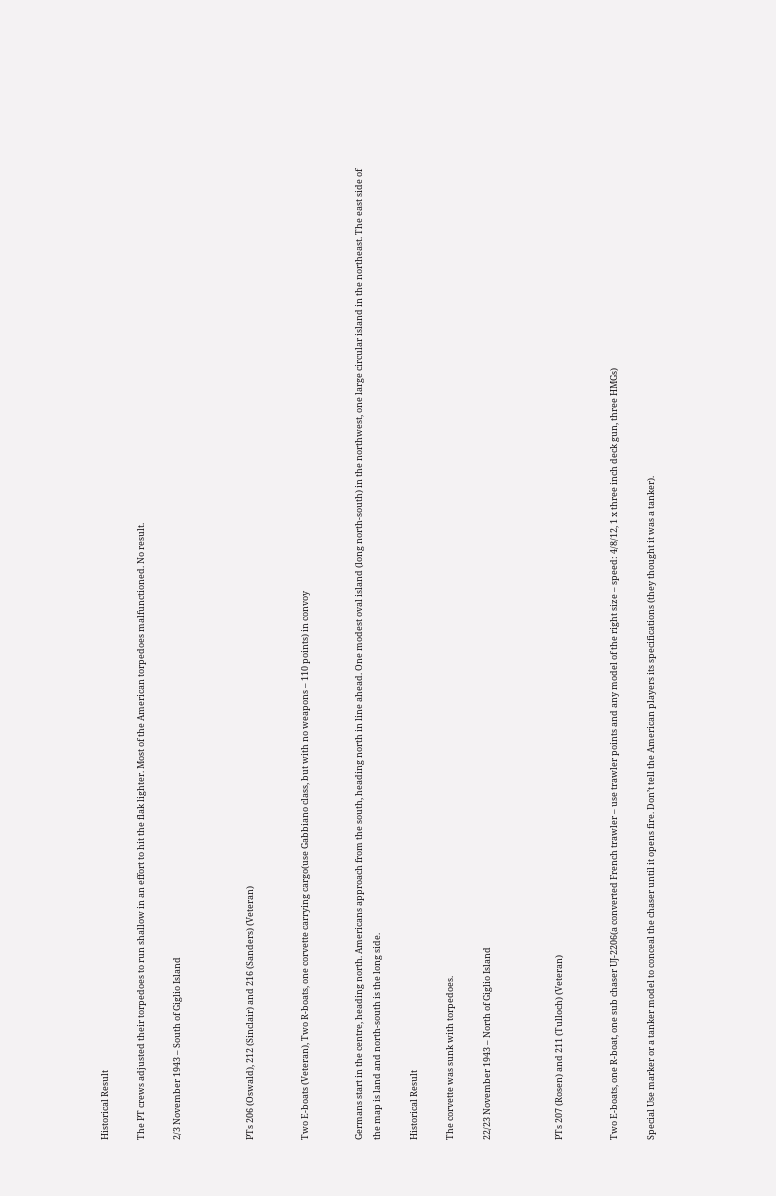Historical Result

The PT crews adjusted their torpedoes to run shallow in an effort to hit the flak lighter. Most of the American torpedoes malfunctioned. No result.

2/3 November 1943 – South of Giglio Island



PTs 206 (Oswald), 212 (Sinclair) and 216 (Sanders) (Veteran)


Two E-boats (Veteran), Two R-boats, one corvette carrying cargo(use Gabbiano class, but with no weapons – 110 points) in convoy


Germans start in the centre, heading north. Americans approach from the south, heading north in line ahead. One modest oval island (long north-south) in the northwest, one large circular island in the northeast. The east side of the map is land and north-south is the long side.

Historical Result

The corvette was sunk with torpedoes.

22/23 November 1943 – North of Giglio Island



PTs 207 (Rosen) and 211 (Tulloch) (Veteran)


Two E-boats, one R-boat, one sub chaser UJ-2206(a converted French trawler – use trawler points and any model of the right size – speed: 4/8/12, 1 x three inch deck gun, three HMGs)

Special Use marker or a tanker model to conceal the chaser until it opens fire. Don’t tell the American players its specifications (they thought it was a tanker).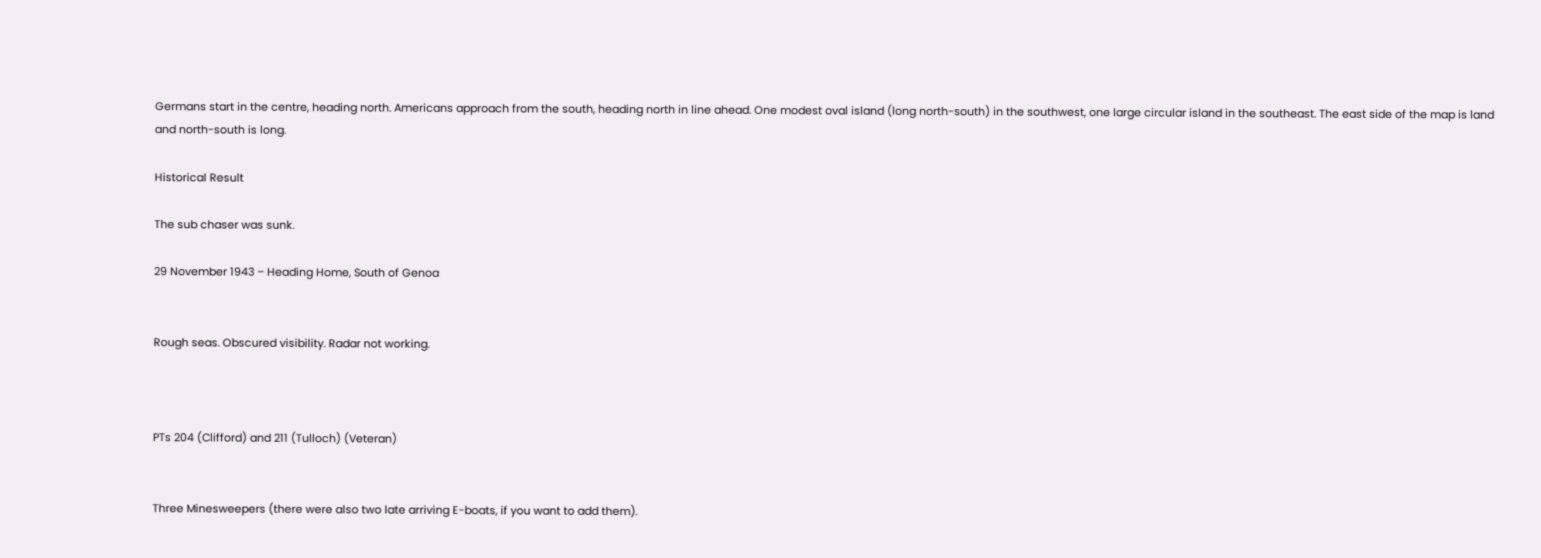Germans start in the centre, heading north. Americans approach from the south, heading north in line ahead. One modest oval island (long north-south) in the southwest, one large circular island in the southeast. The east side of the map is land and north-south is long.

Historical Result

The sub chaser was sunk.

29 November 1943 – Heading Home, South of Genoa


Rough seas. Obscured visibility. Radar not working.



PTs 204 (Clifford) and 211 (Tulloch) (Veteran)


Three Minesweepers (there were also two late arriving E-boats, if you want to add them).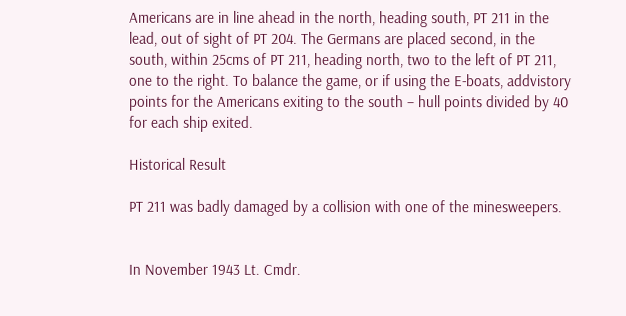Americans are in line ahead in the north, heading south, PT 211 in the lead, out of sight of PT 204. The Germans are placed second, in the south, within 25cms of PT 211, heading north, two to the left of PT 211, one to the right. To balance the game, or if using the E-boats, addvistory points for the Americans exiting to the south – hull points divided by 40 for each ship exited.

Historical Result

PT 211 was badly damaged by a collision with one of the minesweepers.


In November 1943 Lt. Cmdr.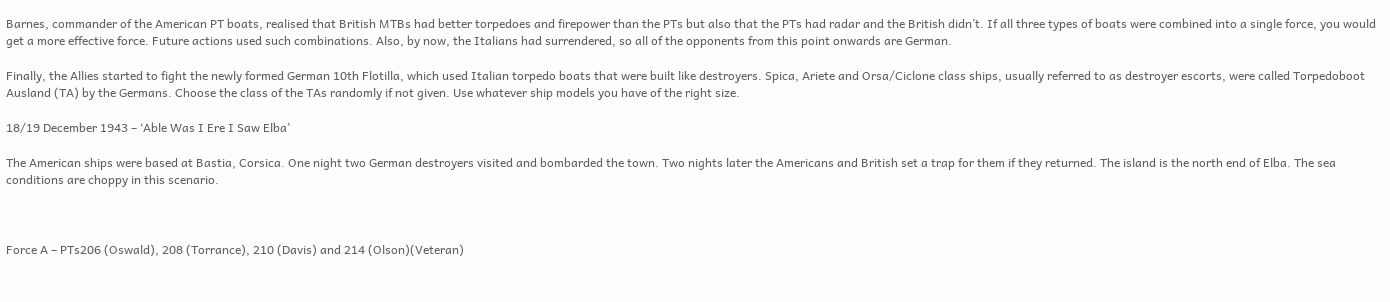Barnes, commander of the American PT boats, realised that British MTBs had better torpedoes and firepower than the PTs but also that the PTs had radar and the British didn’t. If all three types of boats were combined into a single force, you would get a more effective force. Future actions used such combinations. Also, by now, the Italians had surrendered, so all of the opponents from this point onwards are German.

Finally, the Allies started to fight the newly formed German 10th Flotilla, which used Italian torpedo boats that were built like destroyers. Spica, Ariete and Orsa/Ciclone class ships, usually referred to as destroyer escorts, were called Torpedoboot Ausland (TA) by the Germans. Choose the class of the TAs randomly if not given. Use whatever ship models you have of the right size.

18/19 December 1943 – ‘Able Was I Ere I Saw Elba’

The American ships were based at Bastia, Corsica. One night two German destroyers visited and bombarded the town. Two nights later the Americans and British set a trap for them if they returned. The island is the north end of Elba. The sea conditions are choppy in this scenario.



Force A – PTs206 (Oswald), 208 (Torrance), 210 (Davis) and 214 (Olson)(Veteran)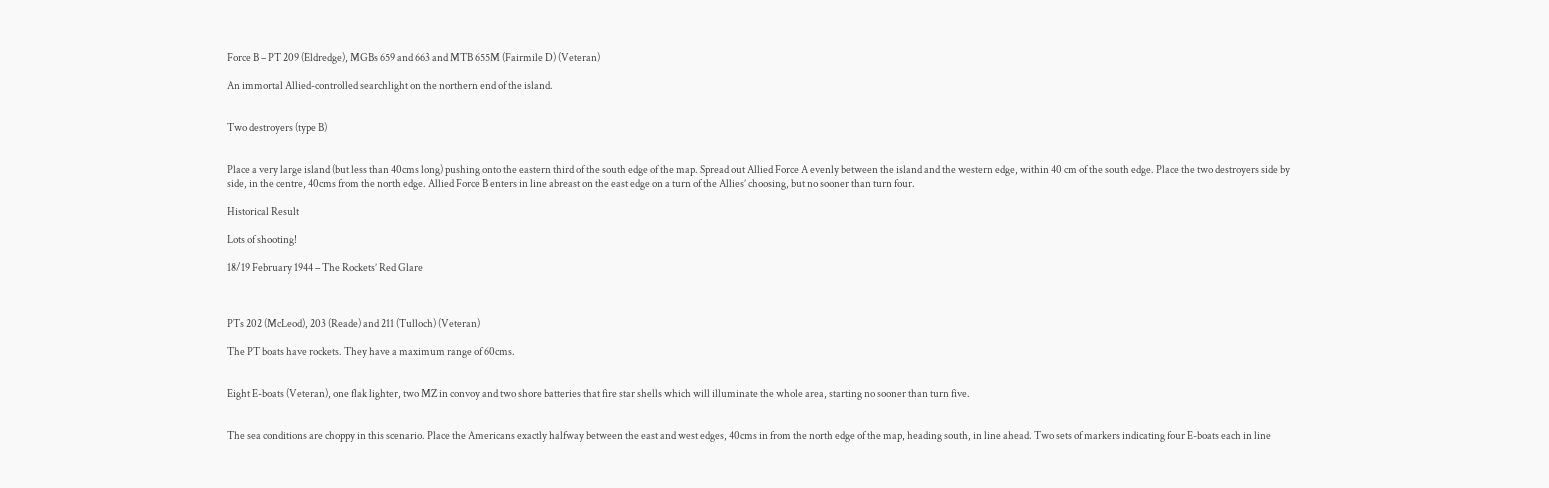Force B – PT 209 (Eldredge), MGBs 659 and 663 and MTB 655M (Fairmile D) (Veteran)

An immortal Allied-controlled searchlight on the northern end of the island.


Two destroyers (type B)


Place a very large island (but less than 40cms long) pushing onto the eastern third of the south edge of the map. Spread out Allied Force A evenly between the island and the western edge, within 40 cm of the south edge. Place the two destroyers side by side, in the centre, 40cms from the north edge. Allied Force B enters in line abreast on the east edge on a turn of the Allies’ choosing, but no sooner than turn four.

Historical Result

Lots of shooting!

18/19 February 1944 – The Rockets’ Red Glare



PTs 202 (McLeod), 203 (Reade) and 211 (Tulloch) (Veteran)

The PT boats have rockets. They have a maximum range of 60cms.


Eight E-boats (Veteran), one flak lighter, two MZ in convoy and two shore batteries that fire star shells which will illuminate the whole area, starting no sooner than turn five.


The sea conditions are choppy in this scenario. Place the Americans exactly halfway between the east and west edges, 40cms in from the north edge of the map, heading south, in line ahead. Two sets of markers indicating four E-boats each in line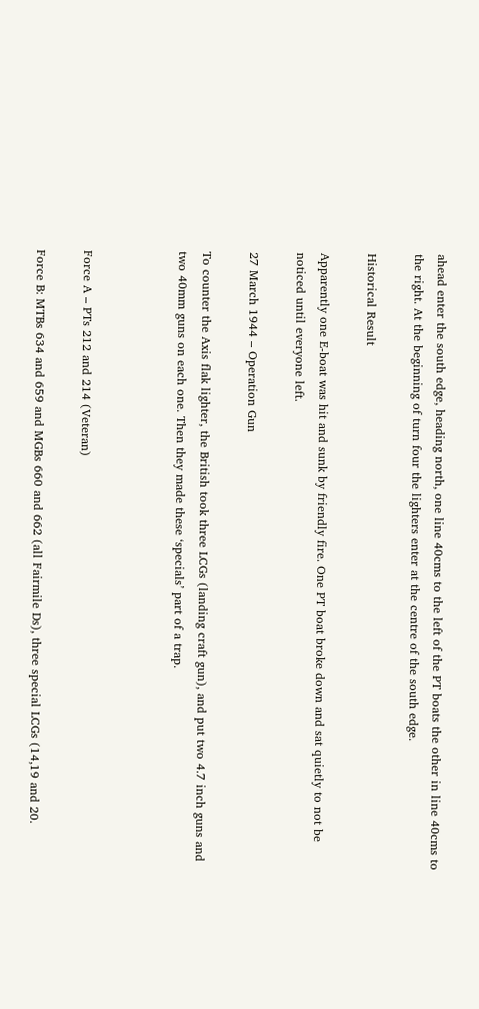ahead enter the south edge, heading north, one line 40cms to the left of the PT boats the other in line 40cms to the right. At the beginning of turn four the lighters enter at the centre of the south edge.

Historical Result

Apparently one E-boat was hit and sunk by friendly fire. One PT boat broke down and sat quietly to not be noticed until everyone left.

27 March 1944 – Operation Gun

To counter the Axis flak lighter, the British took three LCGs (landing craft gun), and put two 4.7 inch guns and two 40mm guns on each one. Then they made these ‘specials’ part of a trap.



Force A – PTs 212 and 214 (Veteran)

Force B: MTBs 634 and 659 and MGBs 660 and 662 (all Fairmile Ds), three special LCGs (14,19 and 20.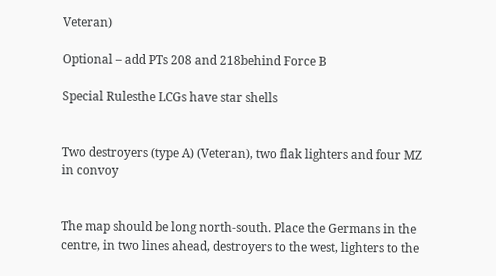Veteran)

Optional – add PTs 208 and 218behind Force B

Special Rulesthe LCGs have star shells


Two destroyers (type A) (Veteran), two flak lighters and four MZ in convoy


The map should be long north-south. Place the Germans in the centre, in two lines ahead, destroyers to the west, lighters to the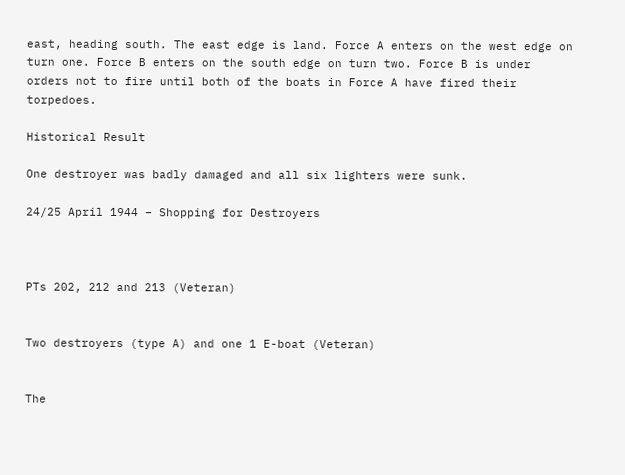east, heading south. The east edge is land. Force A enters on the west edge on turn one. Force B enters on the south edge on turn two. Force B is under orders not to fire until both of the boats in Force A have fired their torpedoes.

Historical Result

One destroyer was badly damaged and all six lighters were sunk.

24/25 April 1944 – Shopping for Destroyers



PTs 202, 212 and 213 (Veteran)


Two destroyers (type A) and one 1 E-boat (Veteran)


The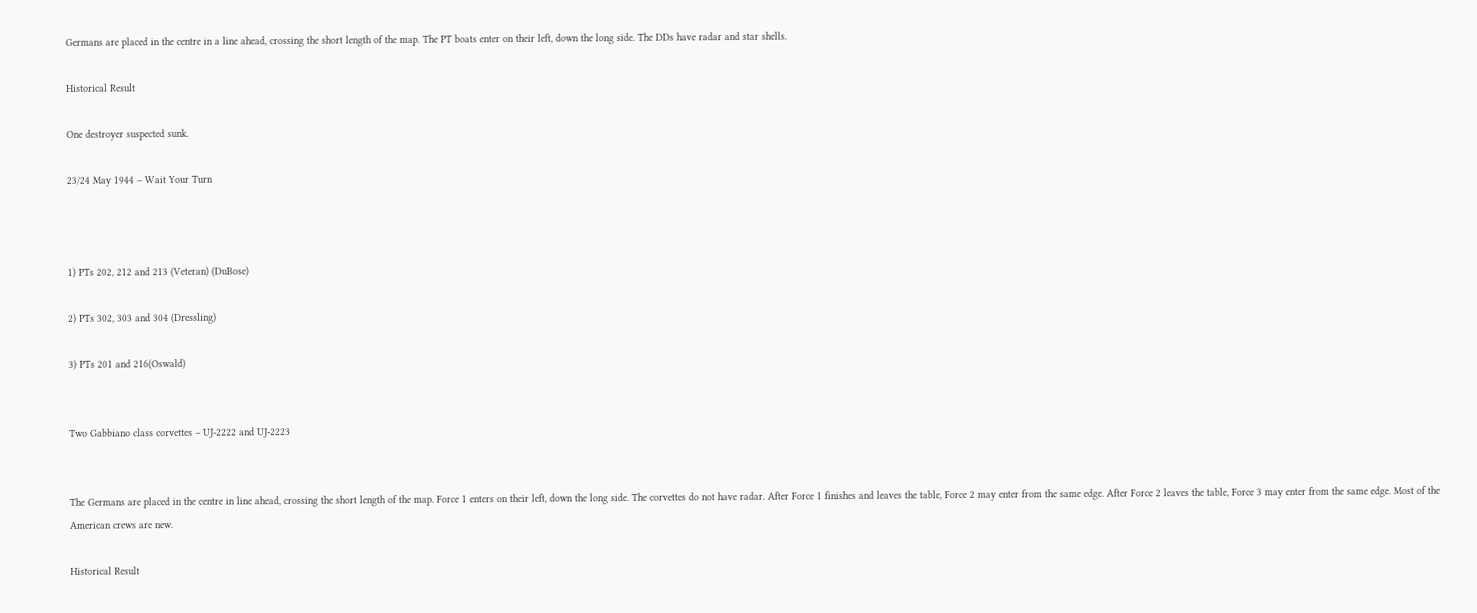Germans are placed in the centre in a line ahead, crossing the short length of the map. The PT boats enter on their left, down the long side. The DDs have radar and star shells.

Historical Result

One destroyer suspected sunk.

23/24 May 1944 – Wait Your Turn



1) PTs 202, 212 and 213 (Veteran) (DuBose)

2) PTs 302, 303 and 304 (Dressling)

3) PTs 201 and 216(Oswald)


Two Gabbiano class corvettes – UJ-2222 and UJ-2223


The Germans are placed in the centre in line ahead, crossing the short length of the map. Force 1 enters on their left, down the long side. The corvettes do not have radar. After Force 1 finishes and leaves the table, Force 2 may enter from the same edge. After Force 2 leaves the table, Force 3 may enter from the same edge. Most of the American crews are new.

Historical Result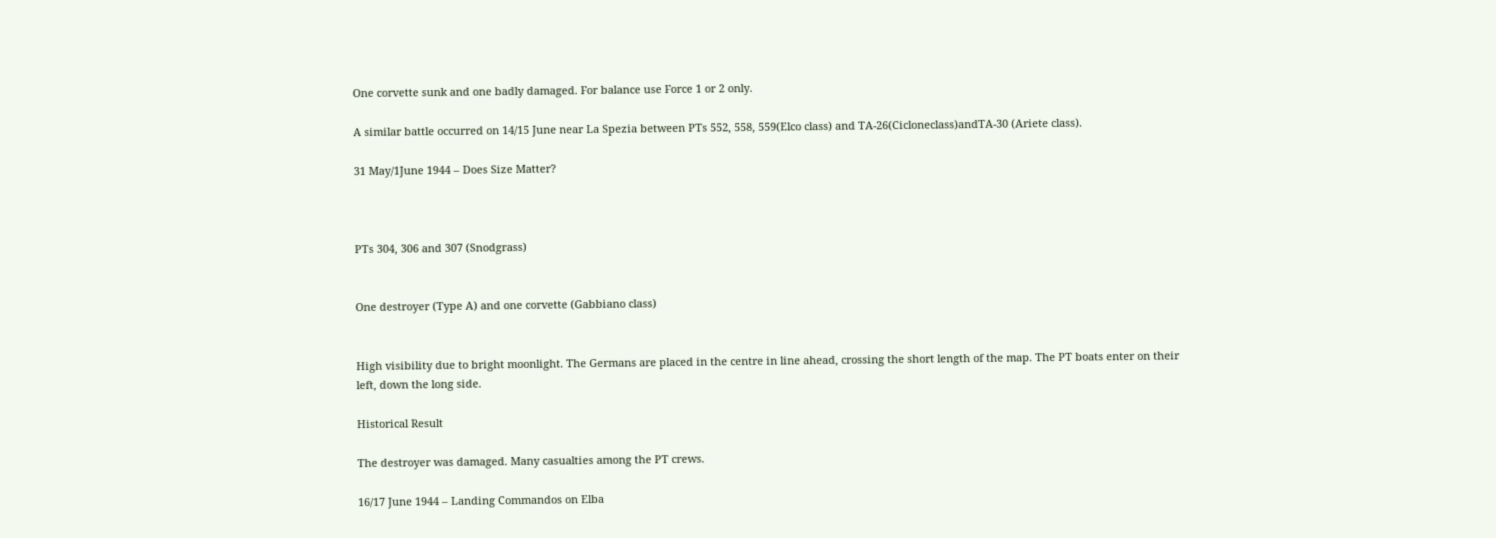One corvette sunk and one badly damaged. For balance use Force 1 or 2 only.

A similar battle occurred on 14/15 June near La Spezia between PTs 552, 558, 559(Elco class) and TA-26(Cicloneclass)andTA-30 (Ariete class).

31 May/1June 1944 – Does Size Matter?



PTs 304, 306 and 307 (Snodgrass)


One destroyer (Type A) and one corvette (Gabbiano class)


High visibility due to bright moonlight. The Germans are placed in the centre in line ahead, crossing the short length of the map. The PT boats enter on their left, down the long side.

Historical Result

The destroyer was damaged. Many casualties among the PT crews.

16/17 June 1944 – Landing Commandos on Elba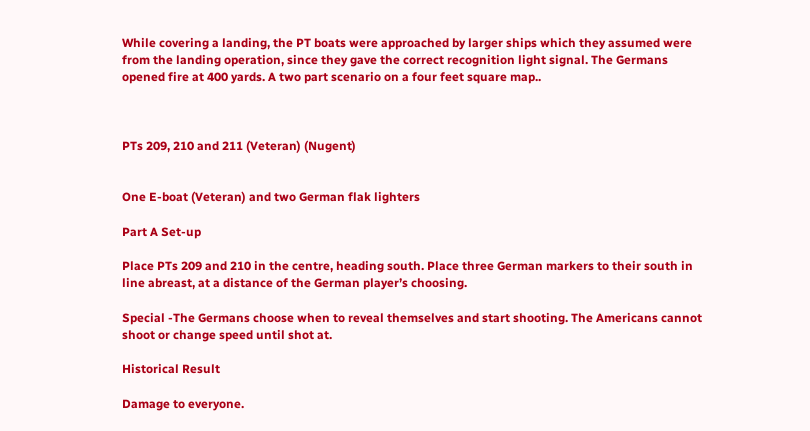While covering a landing, the PT boats were approached by larger ships which they assumed were from the landing operation, since they gave the correct recognition light signal. The Germans opened fire at 400 yards. A two part scenario on a four feet square map..



PTs 209, 210 and 211 (Veteran) (Nugent)


One E-boat (Veteran) and two German flak lighters

Part A Set-up

Place PTs 209 and 210 in the centre, heading south. Place three German markers to their south in line abreast, at a distance of the German player’s choosing.

Special -The Germans choose when to reveal themselves and start shooting. The Americans cannot shoot or change speed until shot at.

Historical Result

Damage to everyone.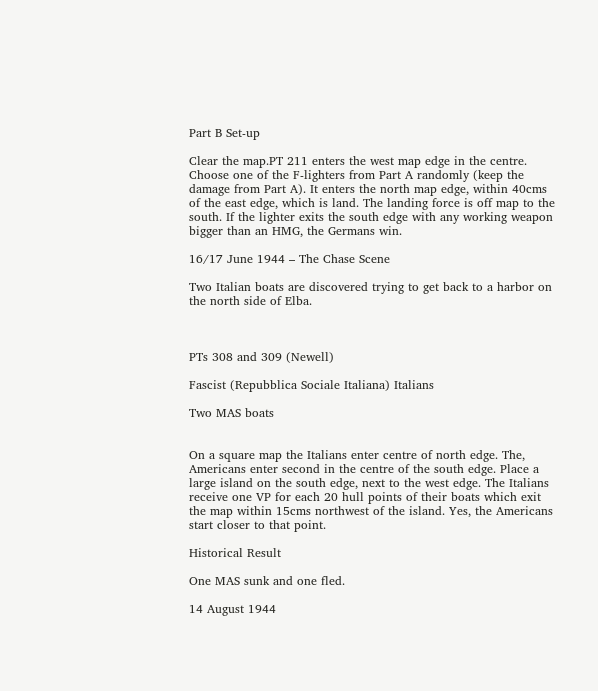Part B Set-up

Clear the map.PT 211 enters the west map edge in the centre. Choose one of the F-lighters from Part A randomly (keep the damage from Part A). It enters the north map edge, within 40cms of the east edge, which is land. The landing force is off map to the south. If the lighter exits the south edge with any working weapon bigger than an HMG, the Germans win.

16/17 June 1944 – The Chase Scene

Two Italian boats are discovered trying to get back to a harbor on the north side of Elba.



PTs 308 and 309 (Newell)

Fascist (Repubblica Sociale Italiana) Italians

Two MAS boats


On a square map the Italians enter centre of north edge. The, Americans enter second in the centre of the south edge. Place a large island on the south edge, next to the west edge. The Italians receive one VP for each 20 hull points of their boats which exit the map within 15cms northwest of the island. Yes, the Americans start closer to that point.

Historical Result

One MAS sunk and one fled.

14 August 1944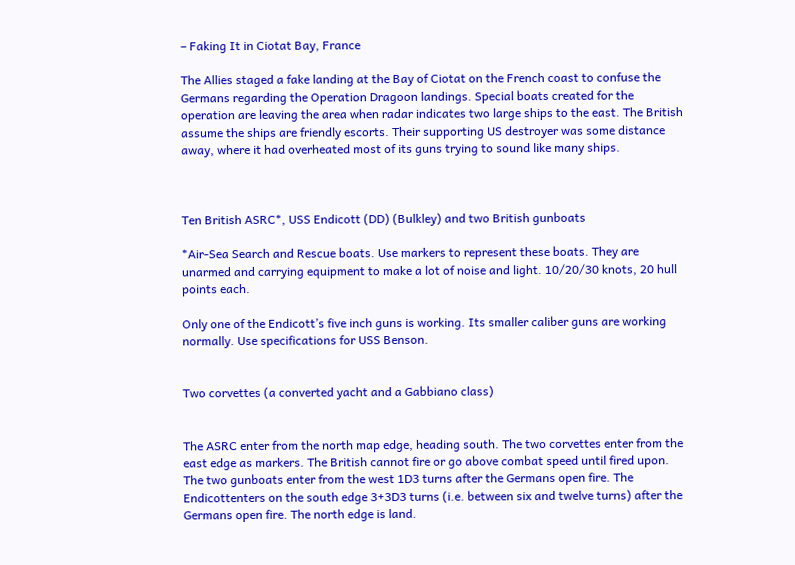– Faking It in Ciotat Bay, France

The Allies staged a fake landing at the Bay of Ciotat on the French coast to confuse the Germans regarding the Operation Dragoon landings. Special boats created for the operation are leaving the area when radar indicates two large ships to the east. The British assume the ships are friendly escorts. Their supporting US destroyer was some distance away, where it had overheated most of its guns trying to sound like many ships.



Ten British ASRC*, USS Endicott (DD) (Bulkley) and two British gunboats

*Air-Sea Search and Rescue boats. Use markers to represent these boats. They are unarmed and carrying equipment to make a lot of noise and light. 10/20/30 knots, 20 hull points each.

Only one of the Endicott’s five inch guns is working. Its smaller caliber guns are working normally. Use specifications for USS Benson.


Two corvettes (a converted yacht and a Gabbiano class)


The ASRC enter from the north map edge, heading south. The two corvettes enter from the east edge as markers. The British cannot fire or go above combat speed until fired upon. The two gunboats enter from the west 1D3 turns after the Germans open fire. The Endicottenters on the south edge 3+3D3 turns (i.e. between six and twelve turns) after the Germans open fire. The north edge is land.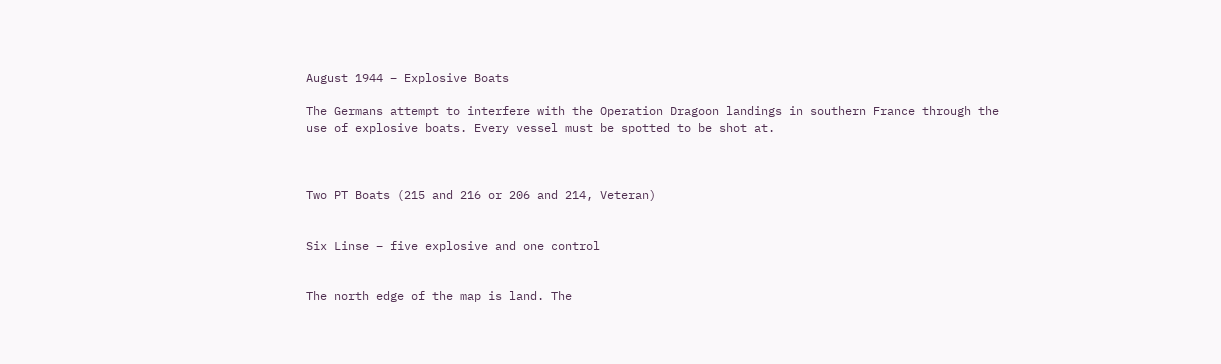August 1944 – Explosive Boats

The Germans attempt to interfere with the Operation Dragoon landings in southern France through the use of explosive boats. Every vessel must be spotted to be shot at.



Two PT Boats (215 and 216 or 206 and 214, Veteran)


Six Linse – five explosive and one control


The north edge of the map is land. The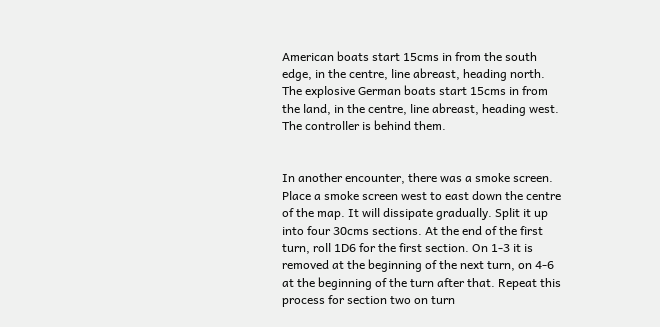American boats start 15cms in from the south edge, in the centre, line abreast, heading north. The explosive German boats start 15cms in from the land, in the centre, line abreast, heading west. The controller is behind them.


In another encounter, there was a smoke screen. Place a smoke screen west to east down the centre of the map. It will dissipate gradually. Split it up into four 30cms sections. At the end of the first turn, roll 1D6 for the first section. On 1-3 it is removed at the beginning of the next turn, on 4-6 at the beginning of the turn after that. Repeat this process for section two on turn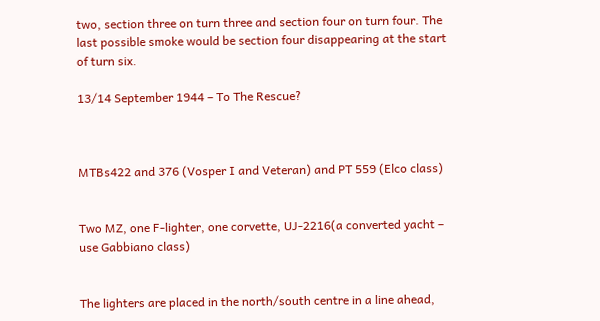two, section three on turn three and section four on turn four. The last possible smoke would be section four disappearing at the start of turn six.

13/14 September 1944 – To The Rescue?



MTBs422 and 376 (Vosper I and Veteran) and PT 559 (Elco class)


Two MZ, one F-lighter, one corvette, UJ-2216(a converted yacht – use Gabbiano class)


The lighters are placed in the north/south centre in a line ahead,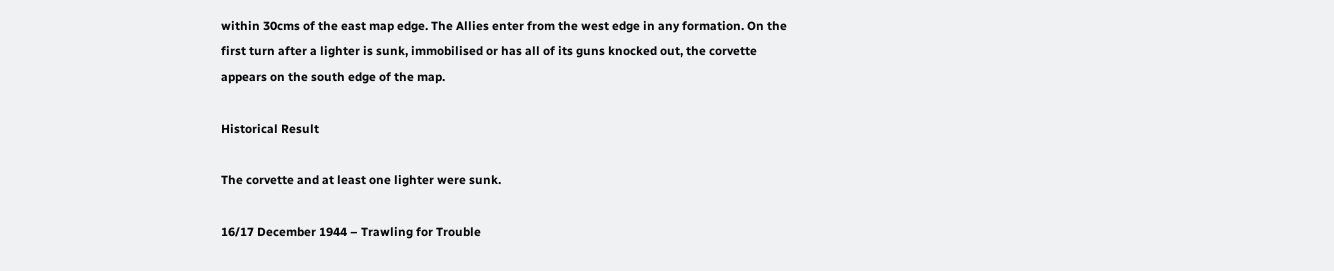within 30cms of the east map edge. The Allies enter from the west edge in any formation. On the first turn after a lighter is sunk, immobilised or has all of its guns knocked out, the corvette appears on the south edge of the map.

Historical Result

The corvette and at least one lighter were sunk.

16/17 December 1944 – Trawling for Trouble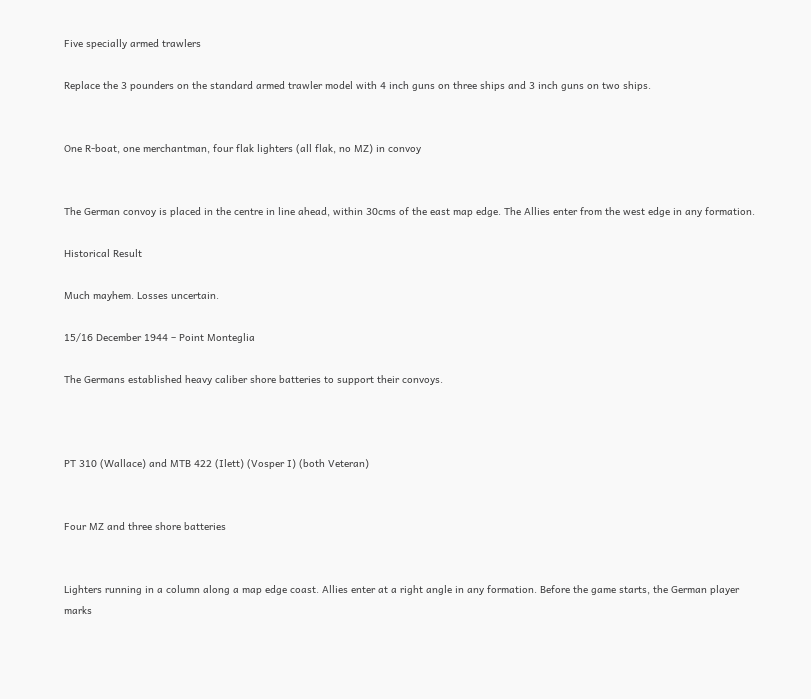Five specially armed trawlers

Replace the 3 pounders on the standard armed trawler model with 4 inch guns on three ships and 3 inch guns on two ships.


One R-boat, one merchantman, four flak lighters (all flak, no MZ) in convoy


The German convoy is placed in the centre in line ahead, within 30cms of the east map edge. The Allies enter from the west edge in any formation.

Historical Result

Much mayhem. Losses uncertain.

15/16 December 1944 – Point Monteglia

The Germans established heavy caliber shore batteries to support their convoys.



PT 310 (Wallace) and MTB 422 (Ilett) (Vosper I) (both Veteran)


Four MZ and three shore batteries


Lighters running in a column along a map edge coast. Allies enter at a right angle in any formation. Before the game starts, the German player marks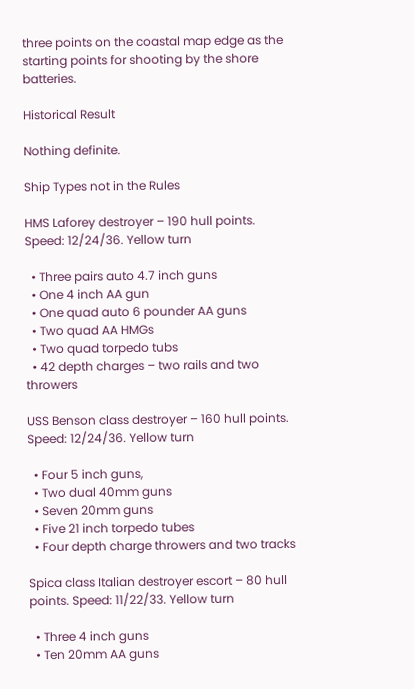three points on the coastal map edge as the starting points for shooting by the shore batteries.

Historical Result

Nothing definite.

Ship Types not in the Rules

HMS Laforey destroyer – 190 hull points. Speed: 12/24/36. Yellow turn

  • Three pairs auto 4.7 inch guns
  • One 4 inch AA gun
  • One quad auto 6 pounder AA guns
  • Two quad AA HMGs
  • Two quad torpedo tubs
  • 42 depth charges – two rails and two throwers

USS Benson class destroyer – 160 hull points. Speed: 12/24/36. Yellow turn

  • Four 5 inch guns,
  • Two dual 40mm guns
  • Seven 20mm guns
  • Five 21 inch torpedo tubes
  • Four depth charge throwers and two tracks

Spica class Italian destroyer escort – 80 hull points. Speed: 11/22/33. Yellow turn

  • Three 4 inch guns
  • Ten 20mm AA guns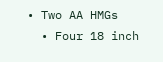• Two AA HMGs
  • Four 18 inch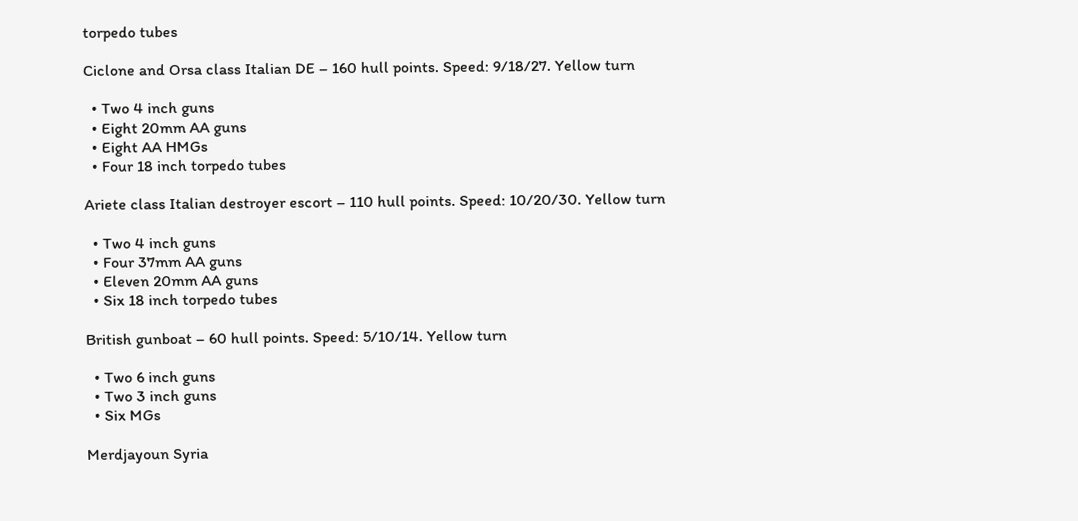torpedo tubes

Ciclone and Orsa class Italian DE – 160 hull points. Speed: 9/18/27. Yellow turn

  • Two 4 inch guns
  • Eight 20mm AA guns
  • Eight AA HMGs
  • Four 18 inch torpedo tubes

Ariete class Italian destroyer escort – 110 hull points. Speed: 10/20/30. Yellow turn

  • Two 4 inch guns
  • Four 37mm AA guns
  • Eleven 20mm AA guns
  • Six 18 inch torpedo tubes

British gunboat – 60 hull points. Speed: 5/10/14. Yellow turn

  • Two 6 inch guns
  • Two 3 inch guns
  • Six MGs

Merdjayoun Syria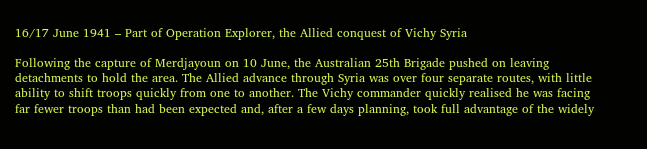16/17 June 1941 – Part of Operation Explorer, the Allied conquest of Vichy Syria

Following the capture of Merdjayoun on 10 June, the Australian 25th Brigade pushed on leaving detachments to hold the area. The Allied advance through Syria was over four separate routes, with little ability to shift troops quickly from one to another. The Vichy commander quickly realised he was facing far fewer troops than had been expected and, after a few days planning, took full advantage of the widely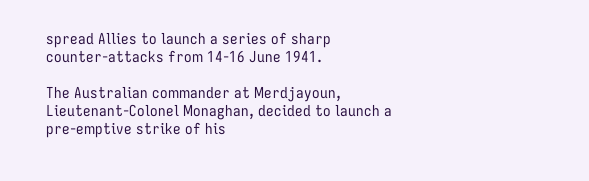spread Allies to launch a series of sharp counter-attacks from 14-16 June 1941.

The Australian commander at Merdjayoun, Lieutenant-Colonel Monaghan, decided to launch a pre-emptive strike of his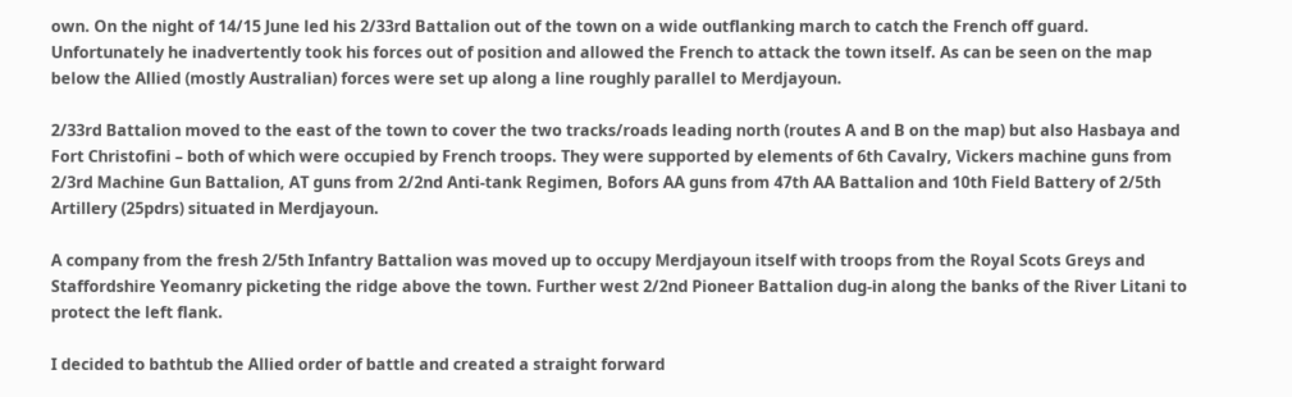own. On the night of 14/15 June led his 2/33rd Battalion out of the town on a wide outflanking march to catch the French off guard. Unfortunately he inadvertently took his forces out of position and allowed the French to attack the town itself. As can be seen on the map below the Allied (mostly Australian) forces were set up along a line roughly parallel to Merdjayoun.

2/33rd Battalion moved to the east of the town to cover the two tracks/roads leading north (routes A and B on the map) but also Hasbaya and Fort Christofini – both of which were occupied by French troops. They were supported by elements of 6th Cavalry, Vickers machine guns from 2/3rd Machine Gun Battalion, AT guns from 2/2nd Anti-tank Regimen, Bofors AA guns from 47th AA Battalion and 10th Field Battery of 2/5th Artillery (25pdrs) situated in Merdjayoun.

A company from the fresh 2/5th Infantry Battalion was moved up to occupy Merdjayoun itself with troops from the Royal Scots Greys and Staffordshire Yeomanry picketing the ridge above the town. Further west 2/2nd Pioneer Battalion dug-in along the banks of the River Litani to protect the left flank.

I decided to bathtub the Allied order of battle and created a straight forward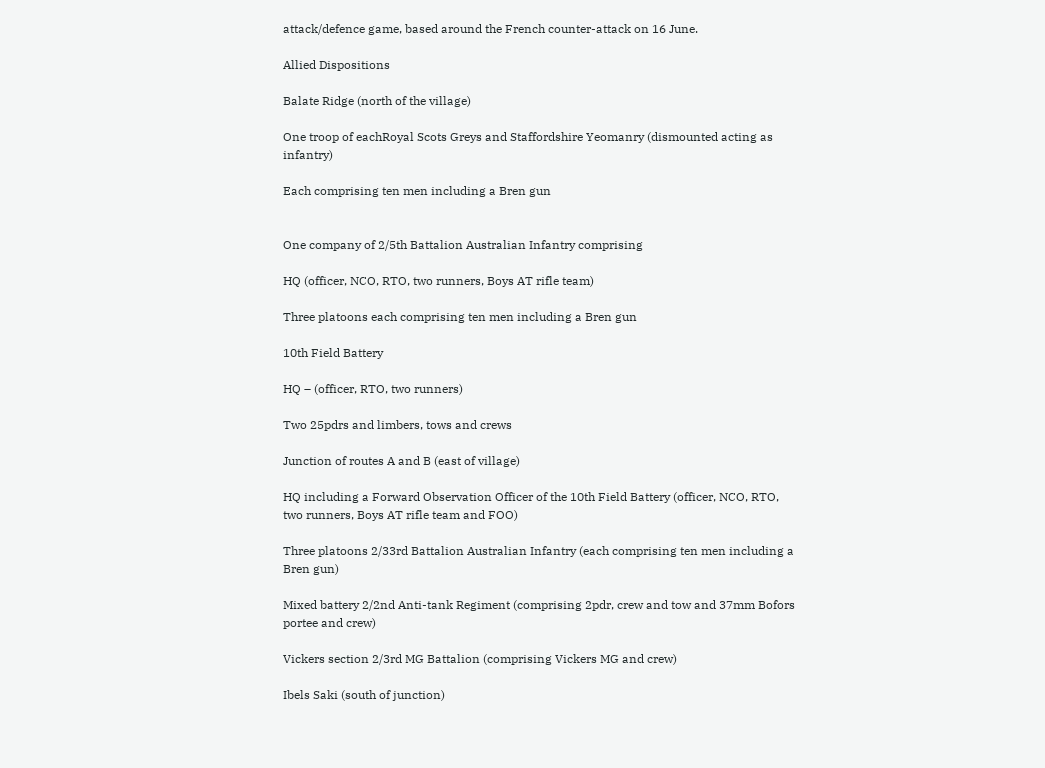attack/defence game, based around the French counter-attack on 16 June.

Allied Dispositions

Balate Ridge (north of the village)

One troop of eachRoyal Scots Greys and Staffordshire Yeomanry (dismounted acting as infantry)

Each comprising ten men including a Bren gun


One company of 2/5th Battalion Australian Infantry comprising

HQ (officer, NCO, RTO, two runners, Boys AT rifle team)

Three platoons each comprising ten men including a Bren gun

10th Field Battery

HQ – (officer, RTO, two runners)

Two 25pdrs and limbers, tows and crews

Junction of routes A and B (east of village)

HQ including a Forward Observation Officer of the 10th Field Battery (officer, NCO, RTO, two runners, Boys AT rifle team and FOO)

Three platoons 2/33rd Battalion Australian Infantry (each comprising ten men including a Bren gun)

Mixed battery 2/2nd Anti-tank Regiment (comprising 2pdr, crew and tow and 37mm Bofors portee and crew)

Vickers section 2/3rd MG Battalion (comprising Vickers MG and crew)

Ibels Saki (south of junction)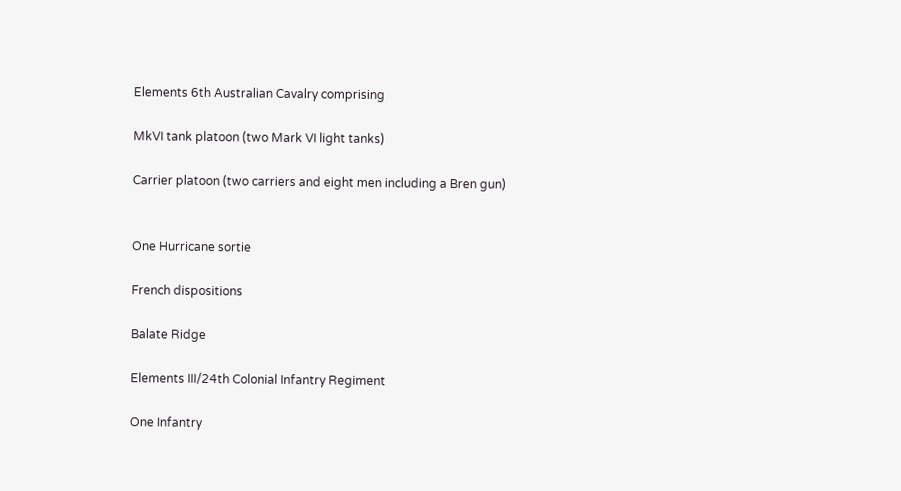Elements 6th Australian Cavalry comprising

MkVI tank platoon (two Mark VI light tanks)

Carrier platoon (two carriers and eight men including a Bren gun)


One Hurricane sortie

French dispositions

Balate Ridge

Elements III/24th Colonial Infantry Regiment

One Infantry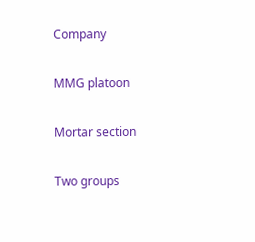Company

MMG platoon

Mortar section

Two groups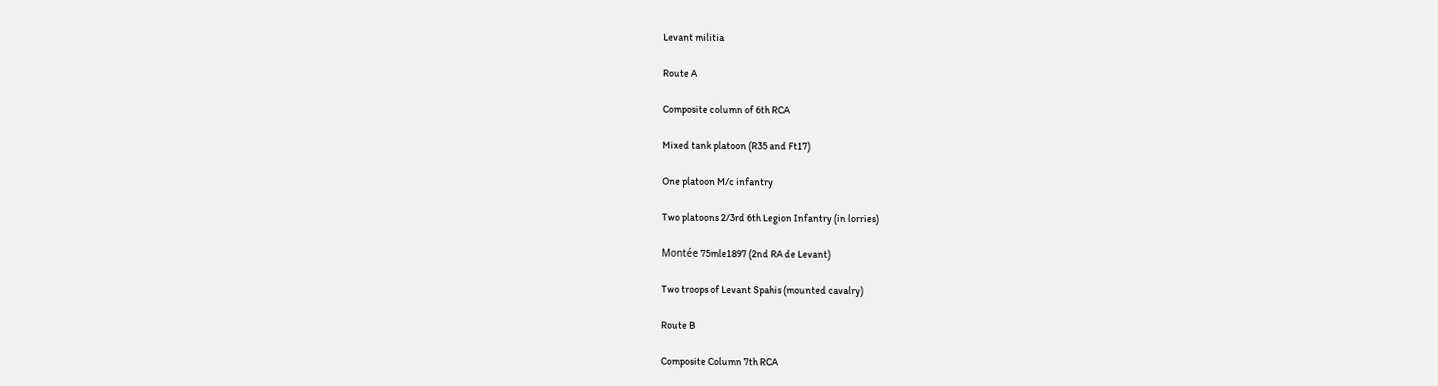Levant militia

Route A

Composite column of 6th RCA

Mixed tank platoon (R35 and Ft17)

One platoon M/c infantry

Two platoons 2/3rd 6th Legion Infantry (in lorries)

Montée 75mle1897 (2nd RA de Levant)

Two troops of Levant Spahis (mounted cavalry)

Route B

Composite Column 7th RCA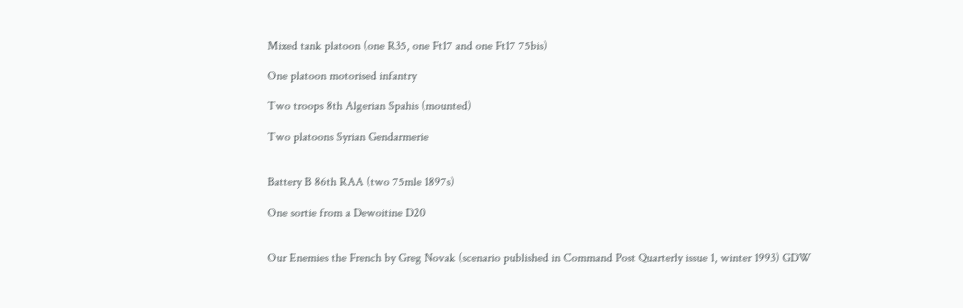Mixed tank platoon (one R35, one Ft17 and one Ft17 75bis)

One platoon motorised infantry

Two troops 8th Algerian Spahis (mounted)

Two platoons Syrian Gendarmerie


Battery B 86th RAA (two 75mle 1897s)

One sortie from a Dewoitine D20


Our Enemies the French by Greg Novak (scenario published in Command Post Quarterly issue 1, winter 1993) GDW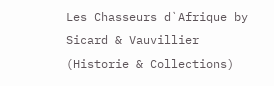Les Chasseurs d`Afrique by Sicard & Vauvillier (Historie & Collections)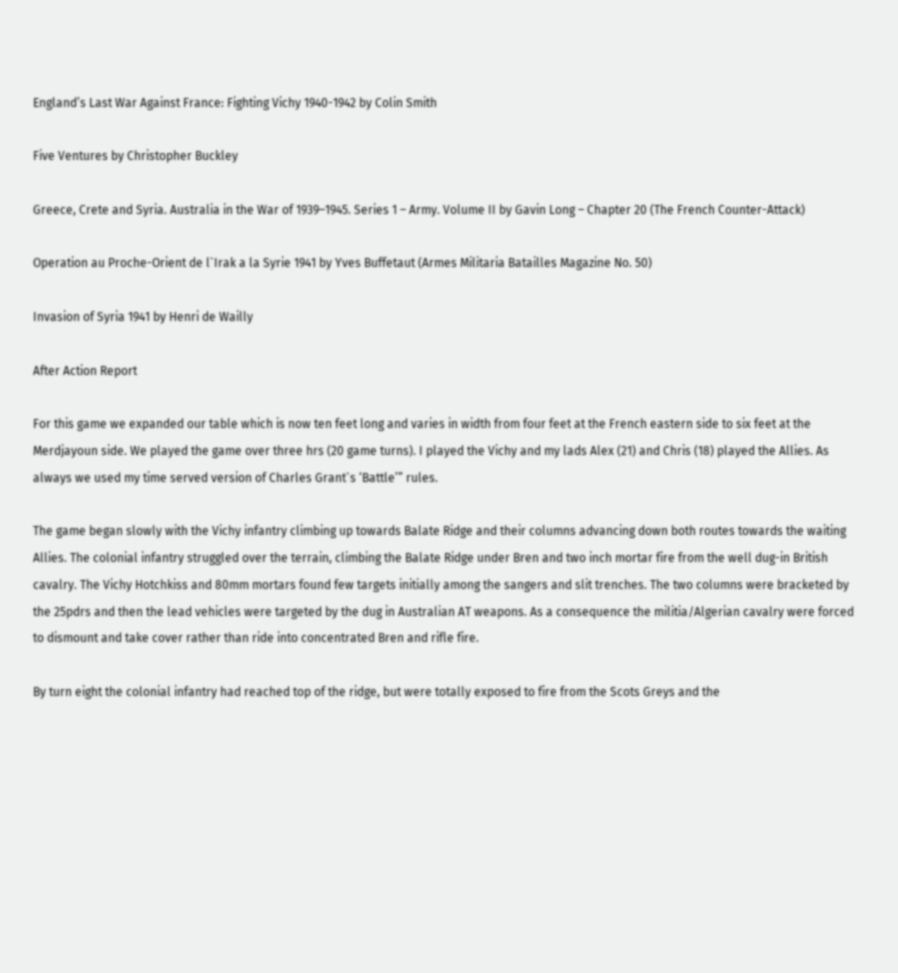England’s Last War Against France: Fighting Vichy 1940-1942 by Colin Smith

Five Ventures by Christopher Buckley

Greece, Crete and Syria. Australia in the War of 1939–1945. Series 1 – Army. Volume II by Gavin Long – Chapter 20 (The French Counter-Attack)

Operation au Proche-Orient de l`Irak a la Syrie 1941 by Yves Buffetaut (Armes Militaria Batailles Magazine No. 50)

Invasion of Syria 1941 by Henri de Wailly

After Action Report

For this game we expanded our table which is now ten feet long and varies in width from four feet at the French eastern side to six feet at the Merdjayoun side. We played the game over three hrs (20 game turns). I played the Vichy and my lads Alex (21) and Chris (18) played the Allies. As always we used my time served version of Charles Grant`s ‘Battle’” rules.

The game began slowly with the Vichy infantry climbing up towards Balate Ridge and their columns advancing down both routes towards the waiting Allies. The colonial infantry struggled over the terrain, climbing the Balate Ridge under Bren and two inch mortar fire from the well dug-in British cavalry. The Vichy Hotchkiss and 80mm mortars found few targets initially among the sangers and slit trenches. The two columns were bracketed by the 25pdrs and then the lead vehicles were targeted by the dug in Australian AT weapons. As a consequence the militia/Algerian cavalry were forced to dismount and take cover rather than ride into concentrated Bren and rifle fire.

By turn eight the colonial infantry had reached top of the ridge, but were totally exposed to fire from the Scots Greys and the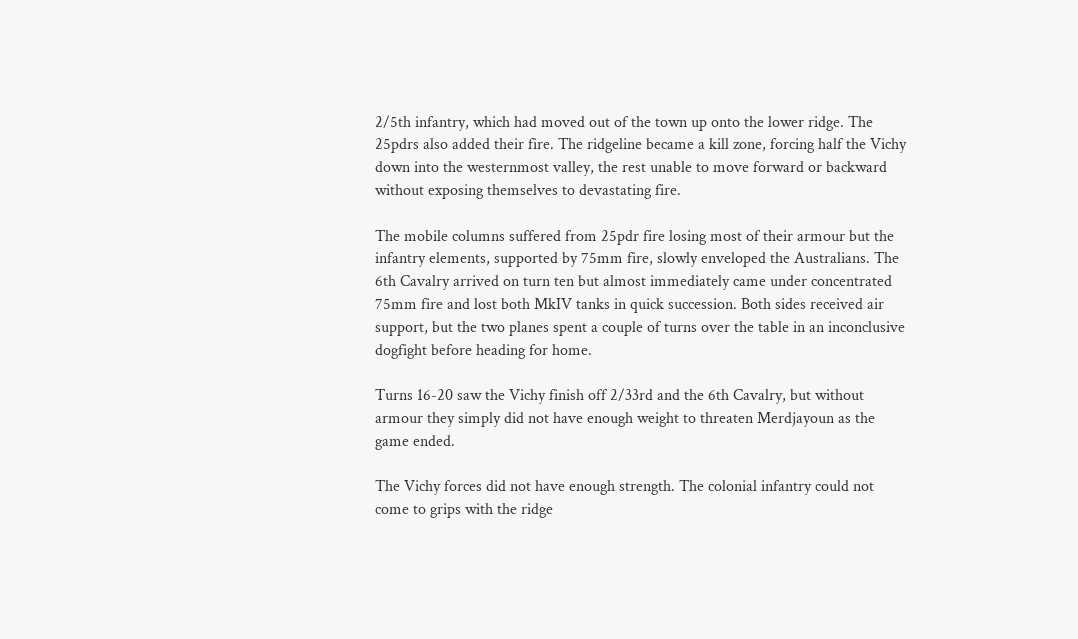2/5th infantry, which had moved out of the town up onto the lower ridge. The 25pdrs also added their fire. The ridgeline became a kill zone, forcing half the Vichy down into the westernmost valley, the rest unable to move forward or backward without exposing themselves to devastating fire.

The mobile columns suffered from 25pdr fire losing most of their armour but the infantry elements, supported by 75mm fire, slowly enveloped the Australians. The 6th Cavalry arrived on turn ten but almost immediately came under concentrated 75mm fire and lost both MkIV tanks in quick succession. Both sides received air support, but the two planes spent a couple of turns over the table in an inconclusive dogfight before heading for home.

Turns 16-20 saw the Vichy finish off 2/33rd and the 6th Cavalry, but without armour they simply did not have enough weight to threaten Merdjayoun as the game ended.

The Vichy forces did not have enough strength. The colonial infantry could not come to grips with the ridge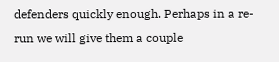defenders quickly enough. Perhaps in a re-run we will give them a couple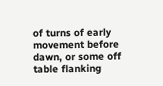of turns of early movement before dawn, or some off table flanking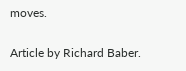moves.

Article by Richard Baber.